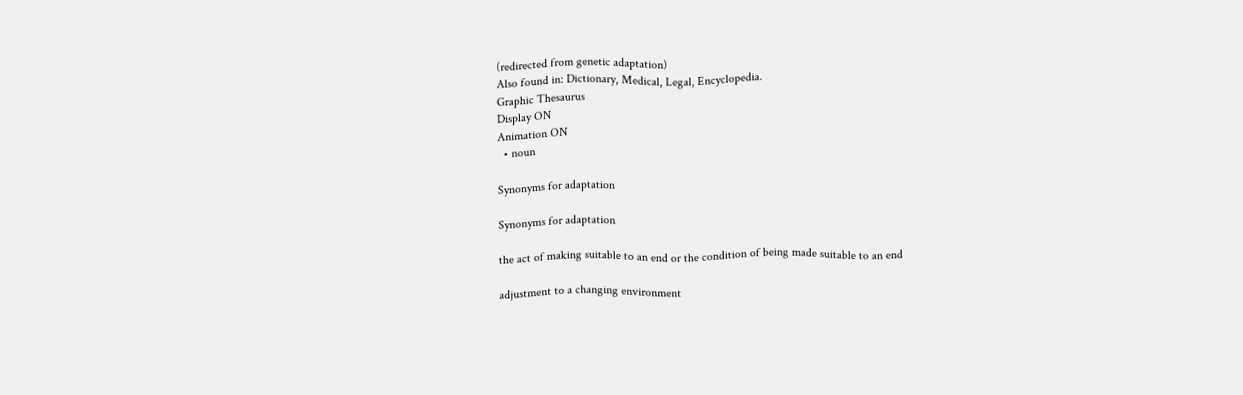(redirected from genetic adaptation)
Also found in: Dictionary, Medical, Legal, Encyclopedia.
Graphic Thesaurus
Display ON
Animation ON
  • noun

Synonyms for adaptation

Synonyms for adaptation

the act of making suitable to an end or the condition of being made suitable to an end

adjustment to a changing environment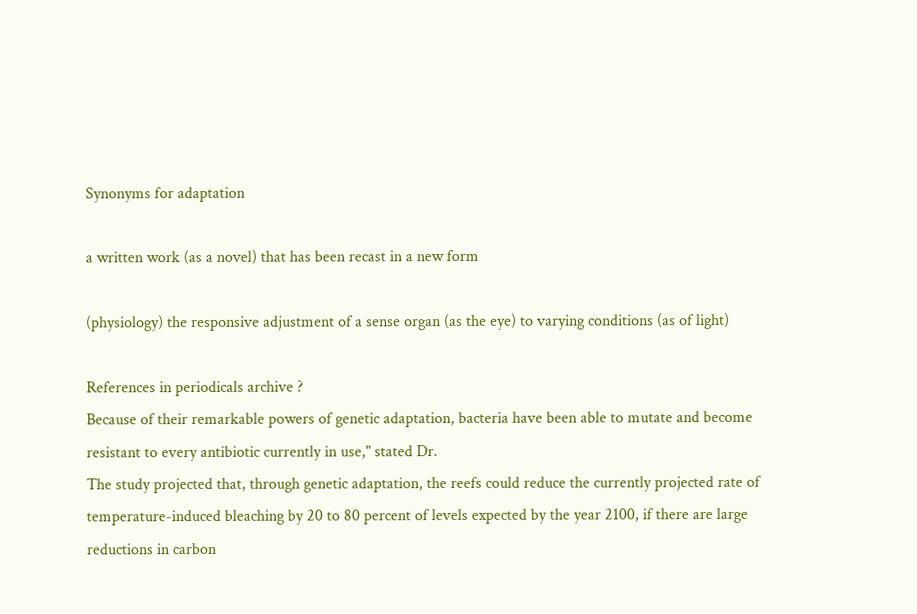Synonyms for adaptation

a written work (as a novel) that has been recast in a new form

(physiology) the responsive adjustment of a sense organ (as the eye) to varying conditions (as of light)

References in periodicals archive ?
Because of their remarkable powers of genetic adaptation, bacteria have been able to mutate and become resistant to every antibiotic currently in use," stated Dr.
The study projected that, through genetic adaptation, the reefs could reduce the currently projected rate of temperature-induced bleaching by 20 to 80 percent of levels expected by the year 2100, if there are large reductions in carbon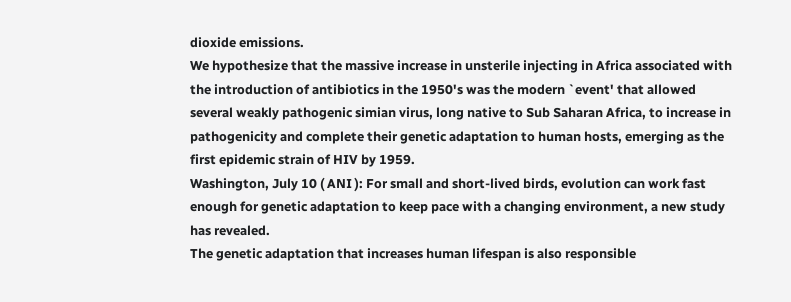dioxide emissions.
We hypothesize that the massive increase in unsterile injecting in Africa associated with the introduction of antibiotics in the 1950's was the modern `event' that allowed several weakly pathogenic simian virus, long native to Sub Saharan Africa, to increase in pathogenicity and complete their genetic adaptation to human hosts, emerging as the first epidemic strain of HIV by 1959.
Washington, July 10 ( ANI ): For small and short-lived birds, evolution can work fast enough for genetic adaptation to keep pace with a changing environment, a new study has revealed.
The genetic adaptation that increases human lifespan is also responsible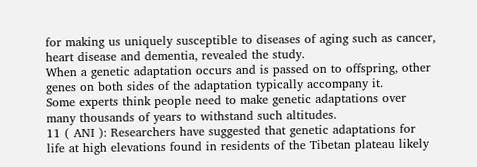for making us uniquely susceptible to diseases of aging such as cancer, heart disease and dementia, revealed the study.
When a genetic adaptation occurs and is passed on to offspring, other genes on both sides of the adaptation typically accompany it.
Some experts think people need to make genetic adaptations over many thousands of years to withstand such altitudes.
11 ( ANI ): Researchers have suggested that genetic adaptations for life at high elevations found in residents of the Tibetan plateau likely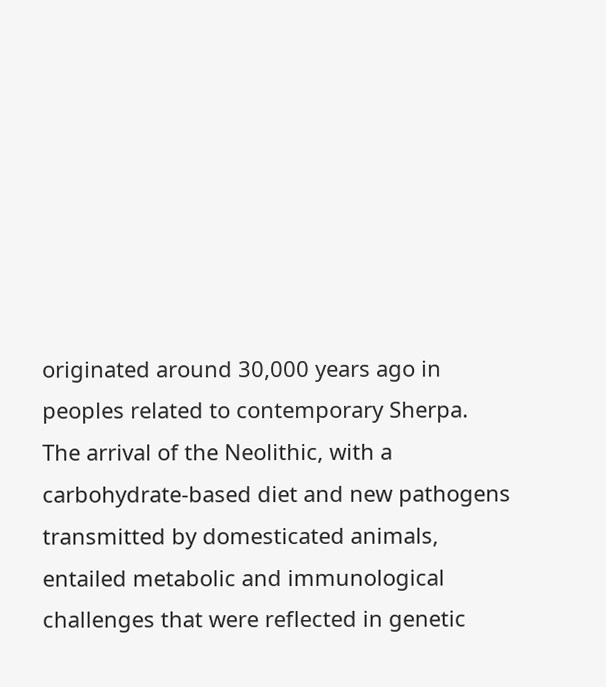originated around 30,000 years ago in peoples related to contemporary Sherpa.
The arrival of the Neolithic, with a carbohydrate-based diet and new pathogens transmitted by domesticated animals, entailed metabolic and immunological challenges that were reflected in genetic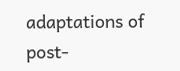adaptations of post-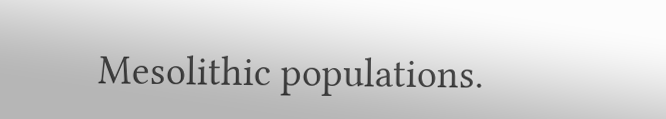Mesolithic populations.